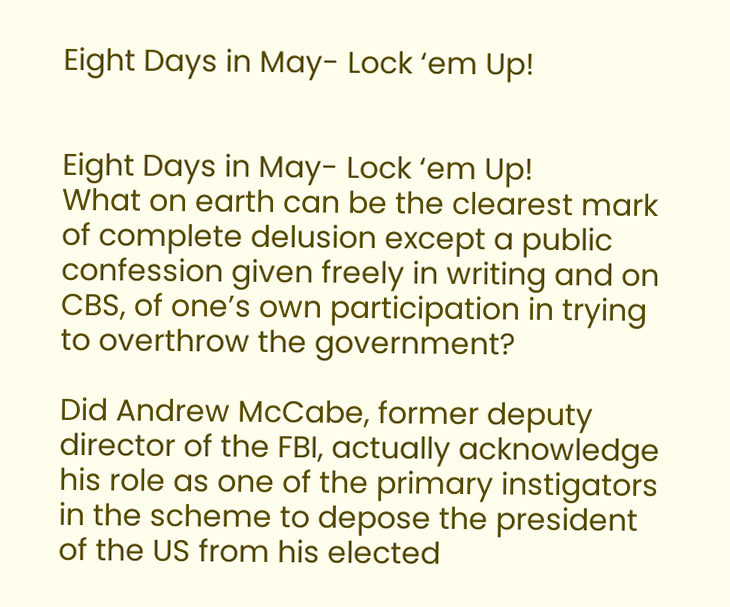Eight Days in May- Lock ‘em Up!


Eight Days in May- Lock ‘em Up!
What on earth can be the clearest mark of complete delusion except a public confession given freely in writing and on CBS, of one’s own participation in trying to overthrow the government?

Did Andrew McCabe, former deputy director of the FBI, actually acknowledge his role as one of the primary instigators in the scheme to depose the president of the US from his elected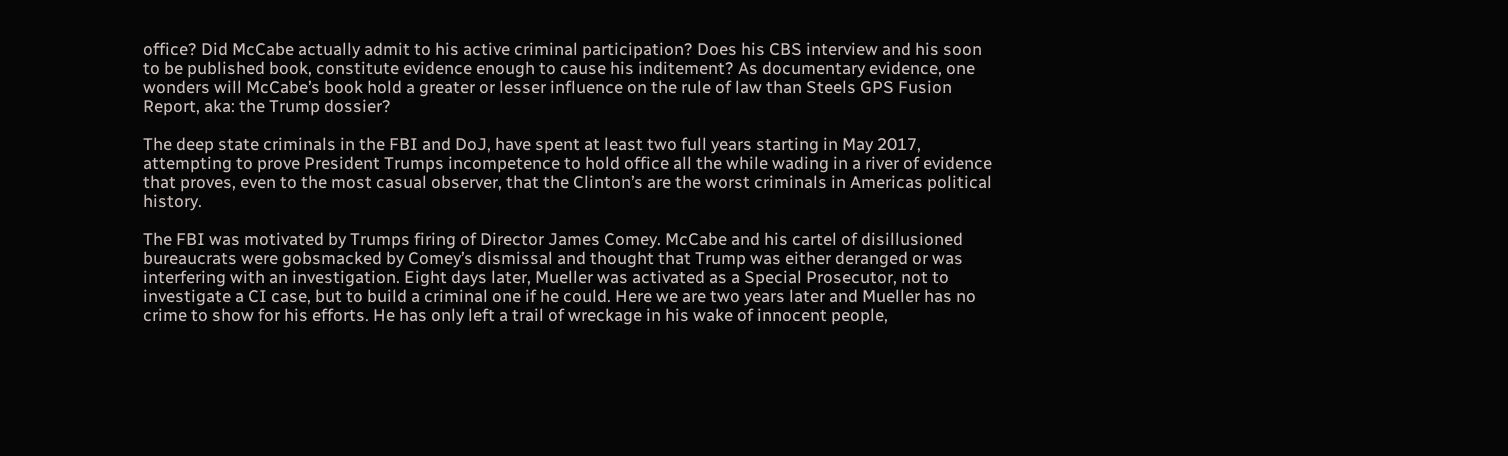office? Did McCabe actually admit to his active criminal participation? Does his CBS interview and his soon to be published book, constitute evidence enough to cause his inditement? As documentary evidence, one wonders will McCabe’s book hold a greater or lesser influence on the rule of law than Steels GPS Fusion Report, aka: the Trump dossier?

The deep state criminals in the FBI and DoJ, have spent at least two full years starting in May 2017, attempting to prove President Trumps incompetence to hold office all the while wading in a river of evidence that proves, even to the most casual observer, that the Clinton’s are the worst criminals in Americas political history.

The FBI was motivated by Trumps firing of Director James Comey. McCabe and his cartel of disillusioned bureaucrats were gobsmacked by Comey’s dismissal and thought that Trump was either deranged or was interfering with an investigation. Eight days later, Mueller was activated as a Special Prosecutor, not to investigate a CI case, but to build a criminal one if he could. Here we are two years later and Mueller has no crime to show for his efforts. He has only left a trail of wreckage in his wake of innocent people,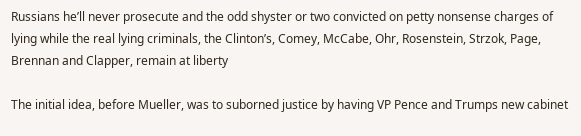Russians he’ll never prosecute and the odd shyster or two convicted on petty nonsense charges of lying while the real lying criminals, the Clinton’s, Comey, McCabe, Ohr, Rosenstein, Strzok, Page, Brennan and Clapper, remain at liberty

The initial idea, before Mueller, was to suborned justice by having VP Pence and Trumps new cabinet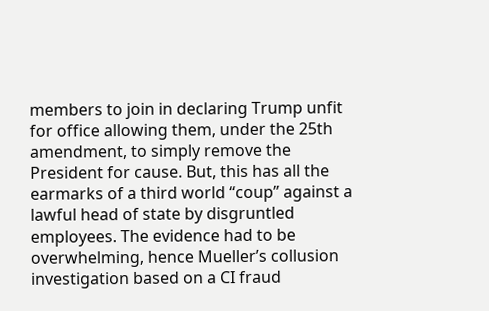members to join in declaring Trump unfit for office allowing them, under the 25th amendment, to simply remove the President for cause. But, this has all the earmarks of a third world “coup” against a lawful head of state by disgruntled employees. The evidence had to be overwhelming, hence Mueller’s collusion investigation based on a CI fraud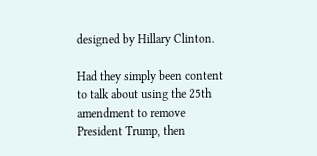designed by Hillary Clinton.

Had they simply been content to talk about using the 25th amendment to remove President Trump, then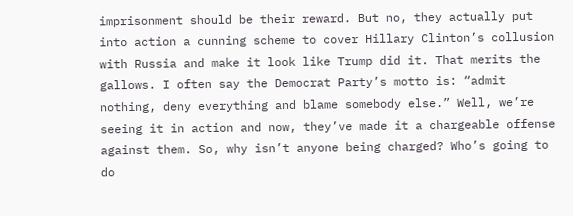imprisonment should be their reward. But no, they actually put into action a cunning scheme to cover Hillary Clinton’s collusion with Russia and make it look like Trump did it. That merits the gallows. I often say the Democrat Party’s motto is: “admit nothing, deny everything and blame somebody else.” Well, we’re seeing it in action and now, they’ve made it a chargeable offense against them. So, why isn’t anyone being charged? Who’s going to do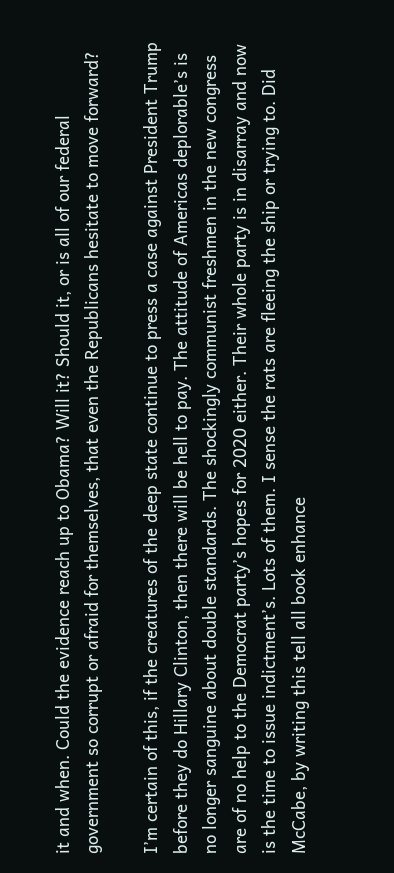it and when. Could the evidence reach up to Obama? Will it? Should it, or is all of our federal government so corrupt or afraid for themselves, that even the Republicans hesitate to move forward?

I’m certain of this, if the creatures of the deep state continue to press a case against President Trump before they do Hillary Clinton, then there will be hell to pay. The attitude of Americas deplorable’s is no longer sanguine about double standards. The shockingly communist freshmen in the new congress are of no help to the Democrat party’s hopes for 2020 either. Their whole party is in disarray and now is the time to issue indictment’s. Lots of them. I sense the rats are fleeing the ship or trying to. Did McCabe, by writing this tell all book enhance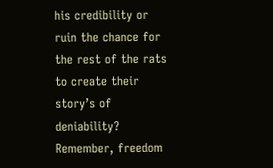his credibility or ruin the chance for the rest of the rats to create their story’s of deniability? Remember, freedom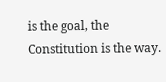is the goal, the Constitution is the way.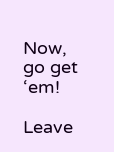Now, go get ‘em!

Leave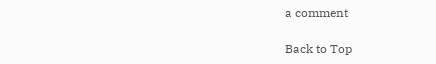a comment

Back to Top